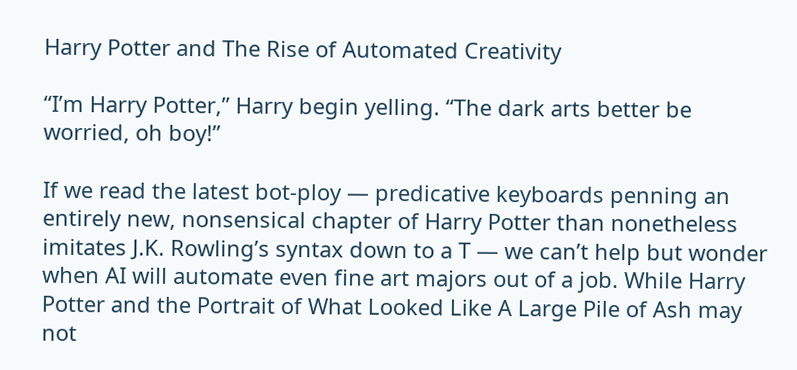Harry Potter and The Rise of Automated Creativity

“I’m Harry Potter,” Harry begin yelling. “The dark arts better be worried, oh boy!”

If we read the latest bot-ploy — predicative keyboards penning an entirely new, nonsensical chapter of Harry Potter than nonetheless imitates J.K. Rowling’s syntax down to a T — we can’t help but wonder when AI will automate even fine art majors out of a job. While Harry Potter and the Portrait of What Looked Like A Large Pile of Ash may not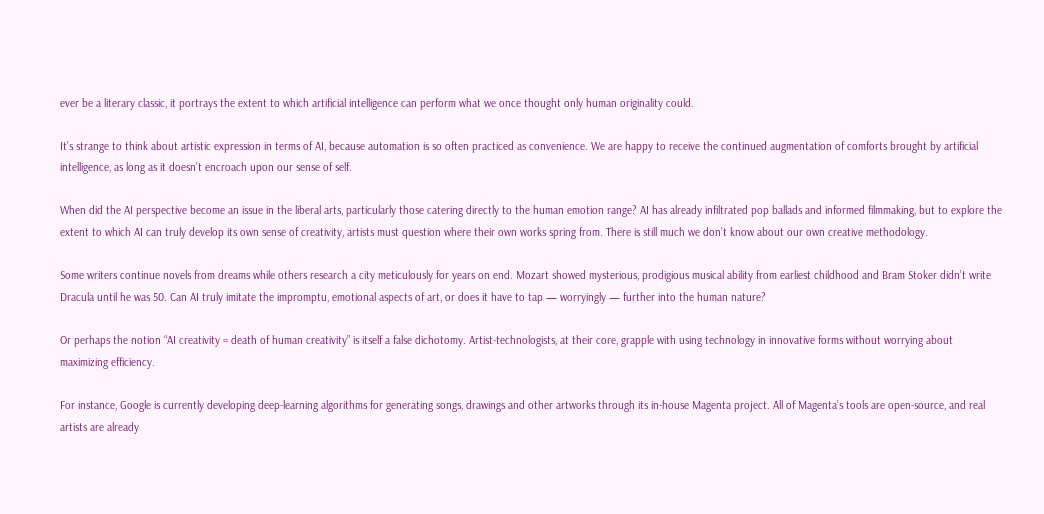ever be a literary classic, it portrays the extent to which artificial intelligence can perform what we once thought only human originality could.

It’s strange to think about artistic expression in terms of AI, because automation is so often practiced as convenience. We are happy to receive the continued augmentation of comforts brought by artificial intelligence, as long as it doesn’t encroach upon our sense of self.

When did the AI perspective become an issue in the liberal arts, particularly those catering directly to the human emotion range? AI has already infiltrated pop ballads and informed filmmaking, but to explore the extent to which AI can truly develop its own sense of creativity, artists must question where their own works spring from. There is still much we don’t know about our own creative methodology.

Some writers continue novels from dreams while others research a city meticulously for years on end. Mozart showed mysterious, prodigious musical ability from earliest childhood and Bram Stoker didn’t write Dracula until he was 50. Can AI truly imitate the impromptu, emotional aspects of art, or does it have to tap — worryingly — further into the human nature?

Or perhaps the notion “AI creativity = death of human creativity” is itself a false dichotomy. Artist-technologists, at their core, grapple with using technology in innovative forms without worrying about maximizing efficiency.

For instance, Google is currently developing deep-learning algorithms for generating songs, drawings and other artworks through its in-house Magenta project. All of Magenta’s tools are open-source, and real artists are already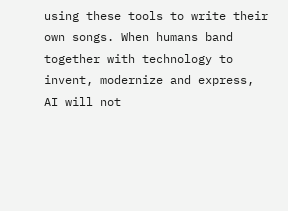using these tools to write their own songs. When humans band together with technology to invent, modernize and express, AI will not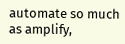automate so much as amplify,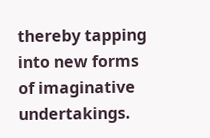thereby tapping into new forms of imaginative undertakings.